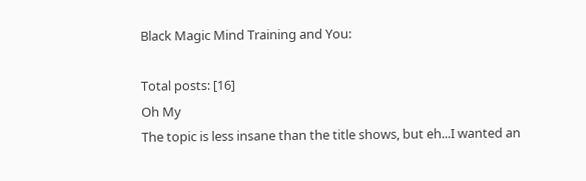Black Magic Mind Training and You:

Total posts: [16]
Oh My
The topic is less insane than the title shows, but eh...I wanted an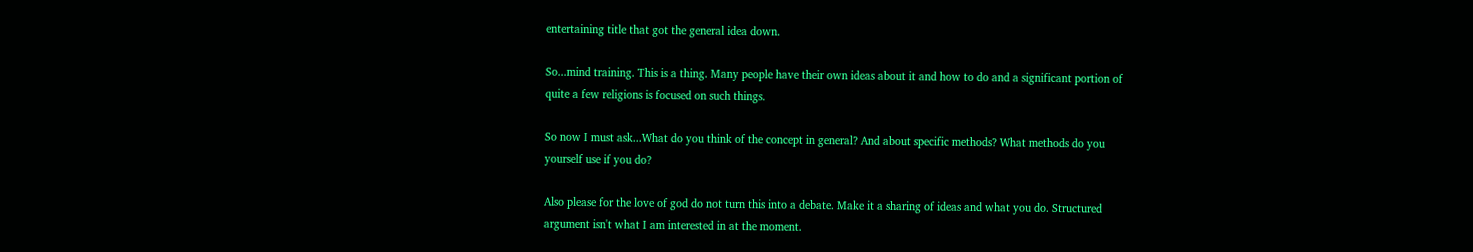entertaining title that got the general idea down.

So...mind training. This is a thing. Many people have their own ideas about it and how to do and a significant portion of quite a few religions is focused on such things.

So now I must ask...What do you think of the concept in general? And about specific methods? What methods do you yourself use if you do?

Also please for the love of god do not turn this into a debate. Make it a sharing of ideas and what you do. Structured argument isn't what I am interested in at the moment.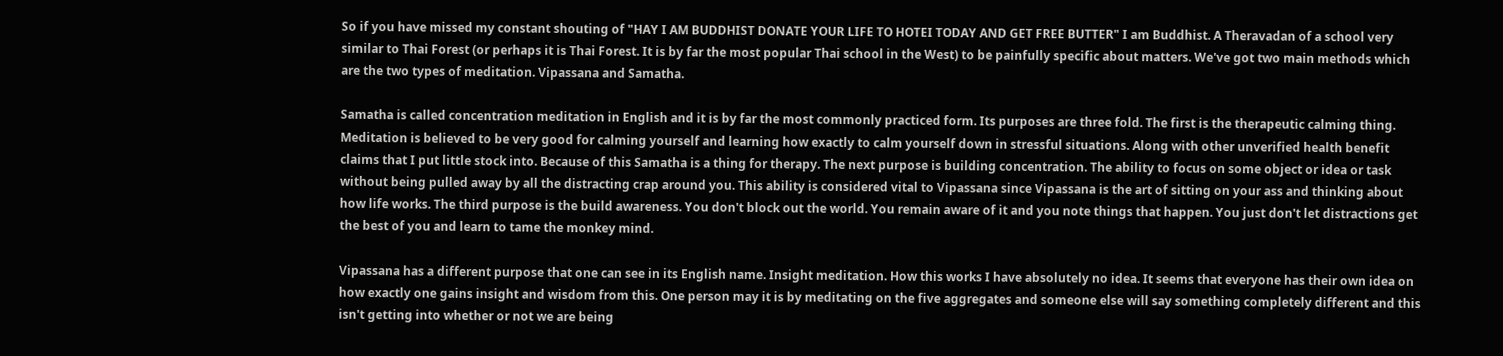So if you have missed my constant shouting of "HAY I AM BUDDHIST DONATE YOUR LIFE TO HOTEI TODAY AND GET FREE BUTTER" I am Buddhist. A Theravadan of a school very similar to Thai Forest (or perhaps it is Thai Forest. It is by far the most popular Thai school in the West) to be painfully specific about matters. We've got two main methods which are the two types of meditation. Vipassana and Samatha.

Samatha is called concentration meditation in English and it is by far the most commonly practiced form. Its purposes are three fold. The first is the therapeutic calming thing. Meditation is believed to be very good for calming yourself and learning how exactly to calm yourself down in stressful situations. Along with other unverified health benefit claims that I put little stock into. Because of this Samatha is a thing for therapy. The next purpose is building concentration. The ability to focus on some object or idea or task without being pulled away by all the distracting crap around you. This ability is considered vital to Vipassana since Vipassana is the art of sitting on your ass and thinking about how life works. The third purpose is the build awareness. You don't block out the world. You remain aware of it and you note things that happen. You just don't let distractions get the best of you and learn to tame the monkey mind.

Vipassana has a different purpose that one can see in its English name. Insight meditation. How this works I have absolutely no idea. It seems that everyone has their own idea on how exactly one gains insight and wisdom from this. One person may it is by meditating on the five aggregates and someone else will say something completely different and this isn't getting into whether or not we are being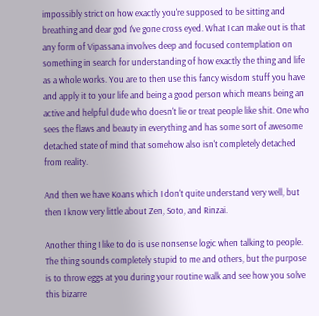impossibly strict on how exactly you're supposed to be sitting and breathing and dear god I've gone cross eyed. What I can make out is that any form of Vipassana involves deep and focused contemplation on something in search for understanding of how exactly the thing and life as a whole works. You are to then use this fancy wisdom stuff you have and apply it to your life and being a good person which means being an active and helpful dude who doesn't lie or treat people like shit. One who sees the flaws and beauty in everything and has some sort of awesome detached state of mind that somehow also isn't completely detached from reality.

And then we have Koans which I don't quite understand very well, but then I know very little about Zen, Soto, and Rinzai.

Another thing I like to do is use nonsense logic when talking to people. The thing sounds completely stupid to me and others, but the purpose is to throw eggs at you during your routine walk and see how you solve this bizarre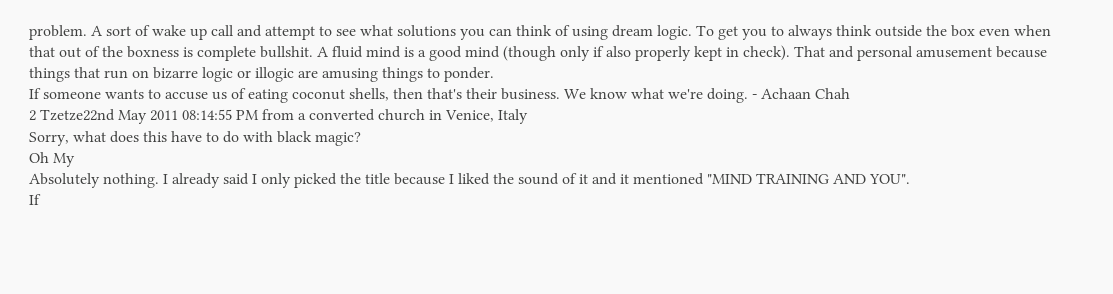problem. A sort of wake up call and attempt to see what solutions you can think of using dream logic. To get you to always think outside the box even when that out of the boxness is complete bullshit. A fluid mind is a good mind (though only if also properly kept in check). That and personal amusement because things that run on bizarre logic or illogic are amusing things to ponder.
If someone wants to accuse us of eating coconut shells, then that's their business. We know what we're doing. - Achaan Chah
2 Tzetze22nd May 2011 08:14:55 PM from a converted church in Venice, Italy
Sorry, what does this have to do with black magic?
Oh My
Absolutely nothing. I already said I only picked the title because I liked the sound of it and it mentioned "MIND TRAINING AND YOU".
If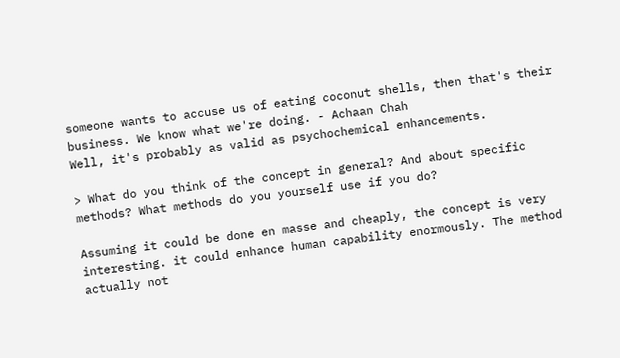someone wants to accuse us of eating coconut shells, then that's their business. We know what we're doing. - Achaan Chah
Well, it's probably as valid as psychochemical enhancements.

> What do you think of the concept in general? And about specific methods? What methods do you yourself use if you do?

Assuming it could be done en masse and cheaply, the concept is very interesting. it could enhance human capability enormously. The method actually not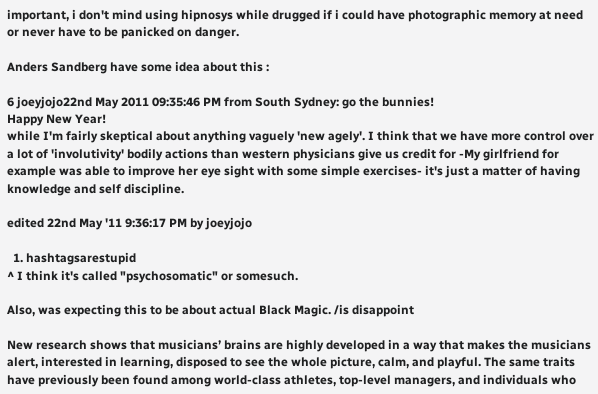important, i don't mind using hipnosys while drugged if i could have photographic memory at need or never have to be panicked on danger.

Anders Sandberg have some idea about this :

6 joeyjojo22nd May 2011 09:35:46 PM from South Sydney: go the bunnies!
Happy New Year!
while I'm fairly skeptical about anything vaguely 'new agely'. I think that we have more control over a lot of 'involutivity' bodily actions than western physicians give us credit for -My girlfriend for example was able to improve her eye sight with some simple exercises- it's just a matter of having knowledge and self discipline.

edited 22nd May '11 9:36:17 PM by joeyjojo

  1. hashtagsarestupid
^ I think it's called "psychosomatic" or somesuch.

Also, was expecting this to be about actual Black Magic. /is disappoint

New research shows that musicians’ brains are highly developed in a way that makes the musicians alert, interested in learning, disposed to see the whole picture, calm, and playful. The same traits have previously been found among world-class athletes, top-level managers, and individuals who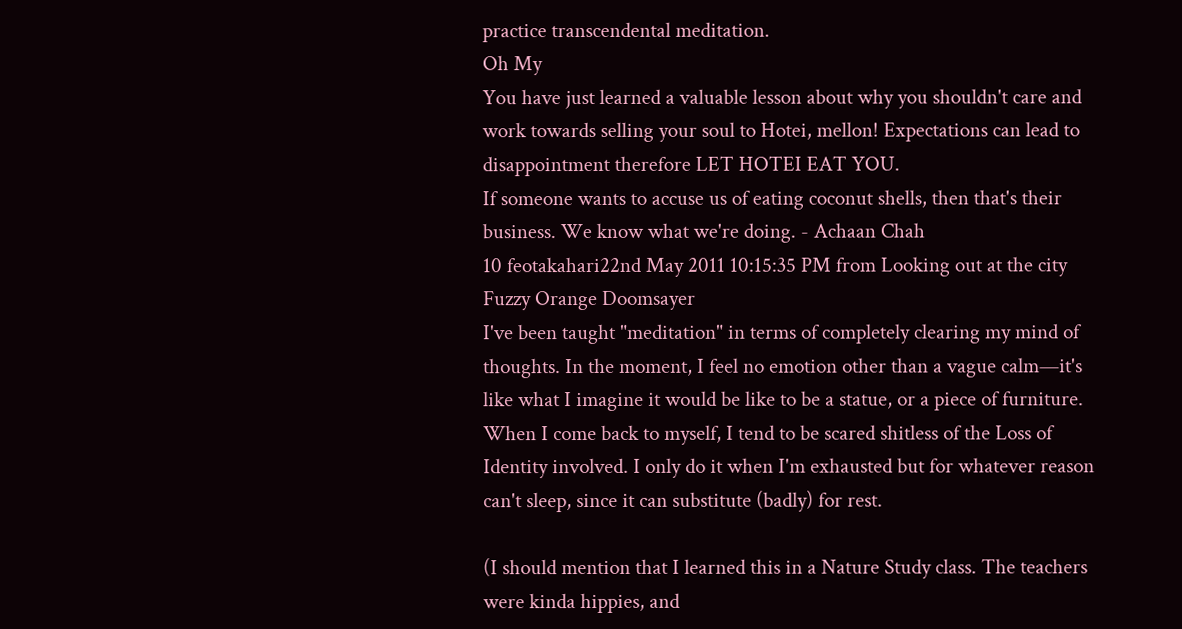practice transcendental meditation.
Oh My
You have just learned a valuable lesson about why you shouldn't care and work towards selling your soul to Hotei, mellon! Expectations can lead to disappointment therefore LET HOTEI EAT YOU.
If someone wants to accuse us of eating coconut shells, then that's their business. We know what we're doing. - Achaan Chah
10 feotakahari22nd May 2011 10:15:35 PM from Looking out at the city
Fuzzy Orange Doomsayer
I've been taught "meditation" in terms of completely clearing my mind of thoughts. In the moment, I feel no emotion other than a vague calm—it's like what I imagine it would be like to be a statue, or a piece of furniture. When I come back to myself, I tend to be scared shitless of the Loss of Identity involved. I only do it when I'm exhausted but for whatever reason can't sleep, since it can substitute (badly) for rest.

(I should mention that I learned this in a Nature Study class. The teachers were kinda hippies, and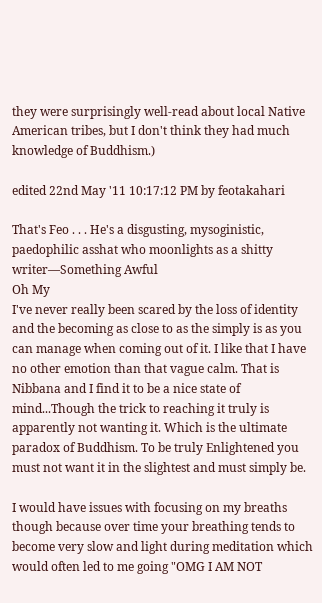they were surprisingly well-read about local Native American tribes, but I don't think they had much knowledge of Buddhism.)

edited 22nd May '11 10:17:12 PM by feotakahari

That's Feo . . . He's a disgusting, mysoginistic, paedophilic asshat who moonlights as a shitty writer—Something Awful
Oh My
I've never really been scared by the loss of identity and the becoming as close to as the simply is as you can manage when coming out of it. I like that I have no other emotion than that vague calm. That is Nibbana and I find it to be a nice state of mind...Though the trick to reaching it truly is apparently not wanting it. Which is the ultimate paradox of Buddhism. To be truly Enlightened you must not want it in the slightest and must simply be.

I would have issues with focusing on my breaths though because over time your breathing tends to become very slow and light during meditation which would often led to me going "OMG I AM NOT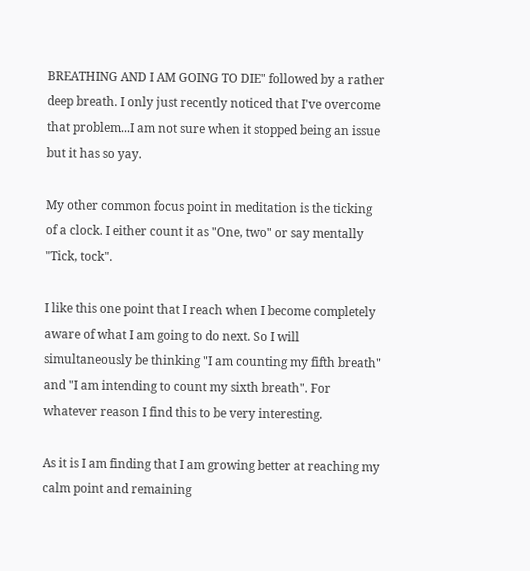BREATHING AND I AM GOING TO DIE" followed by a rather deep breath. I only just recently noticed that I've overcome that problem...I am not sure when it stopped being an issue but it has so yay.

My other common focus point in meditation is the ticking of a clock. I either count it as "One, two" or say mentally "Tick, tock".

I like this one point that I reach when I become completely aware of what I am going to do next. So I will simultaneously be thinking "I am counting my fifth breath" and "I am intending to count my sixth breath". For whatever reason I find this to be very interesting.

As it is I am finding that I am growing better at reaching my calm point and remaining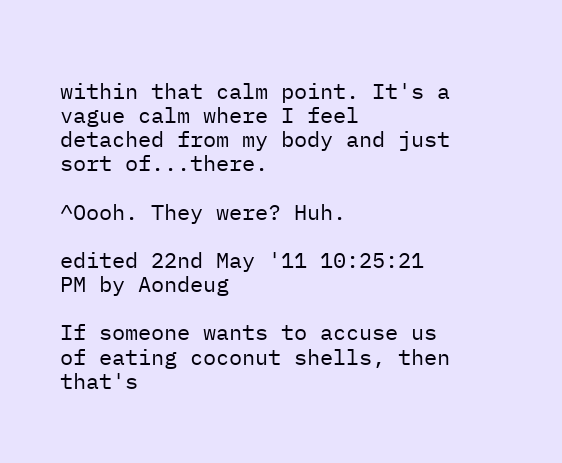within that calm point. It's a vague calm where I feel detached from my body and just sort of...there.

^Oooh. They were? Huh.

edited 22nd May '11 10:25:21 PM by Aondeug

If someone wants to accuse us of eating coconut shells, then that's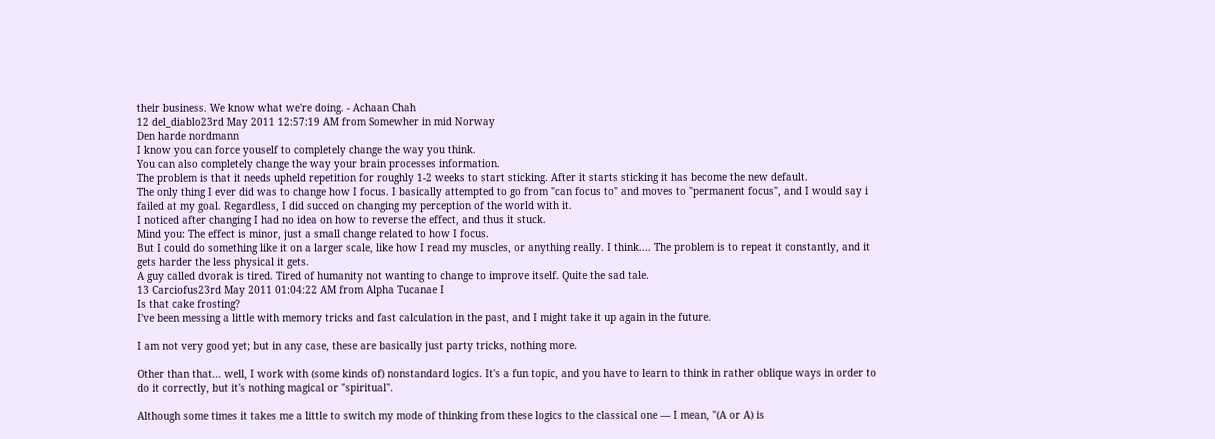their business. We know what we're doing. - Achaan Chah
12 del_diablo23rd May 2011 12:57:19 AM from Somewher in mid Norway
Den harde nordmann
I know you can force youself to completely change the way you think.
You can also completely change the way your brain processes information.
The problem is that it needs upheld repetition for roughly 1-2 weeks to start sticking. After it starts sticking it has become the new default.
The only thing I ever did was to change how I focus. I basically attempted to go from "can focus to" and moves to "permanent focus", and I would say i failed at my goal. Regardless, I did succed on changing my perception of the world with it.
I noticed after changing I had no idea on how to reverse the effect, and thus it stuck.
Mind you: The effect is minor, just a small change related to how I focus.
But I could do something like it on a larger scale, like how I read my muscles, or anything really. I think.... The problem is to repeat it constantly, and it gets harder the less physical it gets.
A guy called dvorak is tired. Tired of humanity not wanting to change to improve itself. Quite the sad tale.
13 Carciofus23rd May 2011 01:04:22 AM from Alpha Tucanae I
Is that cake frosting?
I've been messing a little with memory tricks and fast calculation in the past, and I might take it up again in the future.

I am not very good yet; but in any case, these are basically just party tricks, nothing more.

Other than that... well, I work with (some kinds of) nonstandard logics. It's a fun topic, and you have to learn to think in rather oblique ways in order to do it correctly, but it's nothing magical or "spiritual".

Although some times it takes me a little to switch my mode of thinking from these logics to the classical one — I mean, "(A or A) is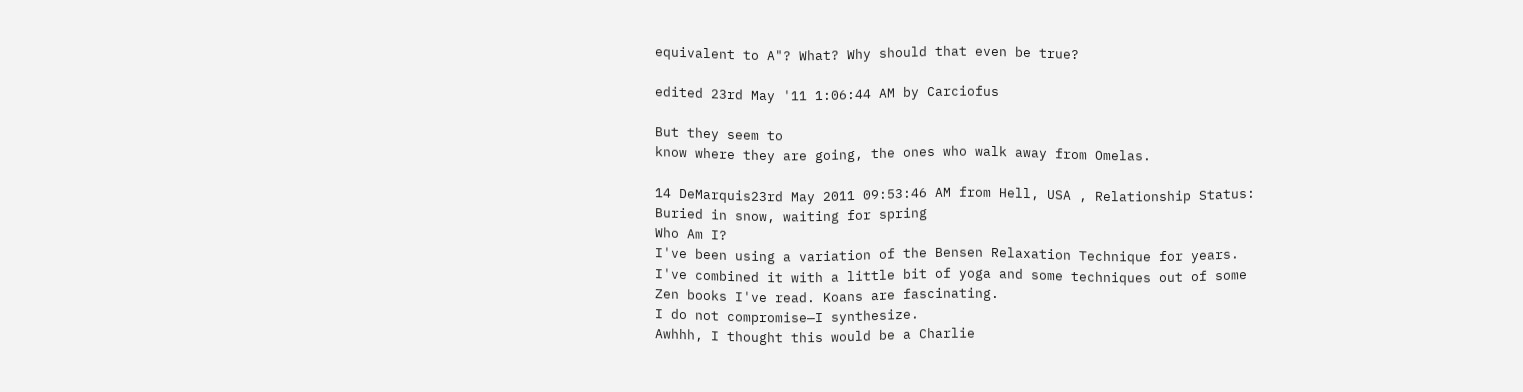equivalent to A"? What? Why should that even be true?

edited 23rd May '11 1:06:44 AM by Carciofus

But they seem to
know where they are going, the ones who walk away from Omelas.

14 DeMarquis23rd May 2011 09:53:46 AM from Hell, USA , Relationship Status: Buried in snow, waiting for spring
Who Am I?
I've been using a variation of the Bensen Relaxation Technique for years. I've combined it with a little bit of yoga and some techniques out of some Zen books I've read. Koans are fascinating.
I do not compromise—I synthesize.
Awhhh, I thought this would be a Charlie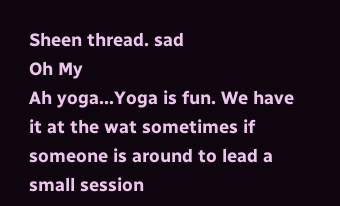Sheen thread. sad
Oh My
Ah yoga...Yoga is fun. We have it at the wat sometimes if someone is around to lead a small session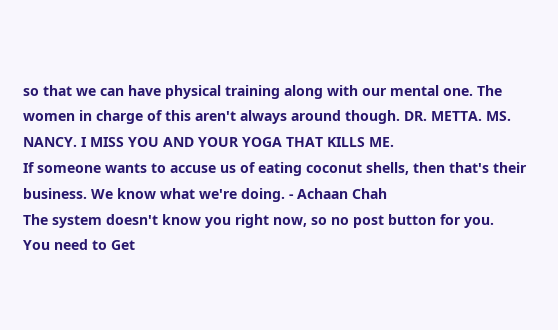so that we can have physical training along with our mental one. The women in charge of this aren't always around though. DR. METTA. MS. NANCY. I MISS YOU AND YOUR YOGA THAT KILLS ME.
If someone wants to accuse us of eating coconut shells, then that's their business. We know what we're doing. - Achaan Chah
The system doesn't know you right now, so no post button for you.
You need to Get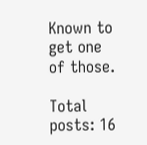Known to get one of those.

Total posts: 16